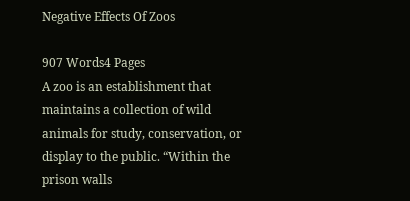Negative Effects Of Zoos

907 Words4 Pages
A zoo is an establishment that maintains a collection of wild animals for study, conservation, or display to the public. “Within the prison walls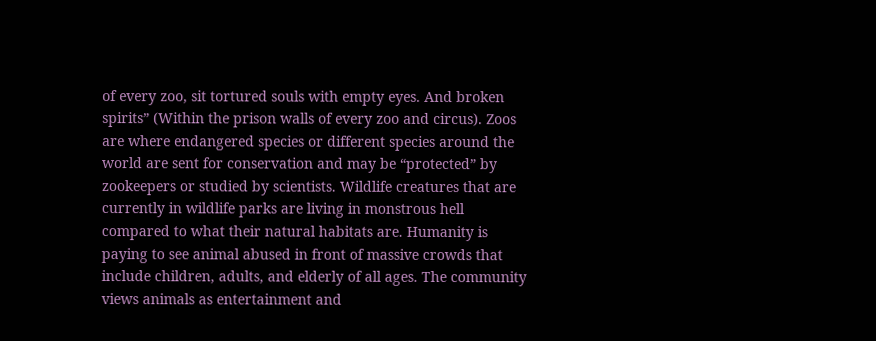of every zoo, sit tortured souls with empty eyes. And broken spirits” (Within the prison walls of every zoo and circus). Zoos are where endangered species or different species around the world are sent for conservation and may be “protected” by zookeepers or studied by scientists. Wildlife creatures that are currently in wildlife parks are living in monstrous hell compared to what their natural habitats are. Humanity is paying to see animal abused in front of massive crowds that include children, adults, and elderly of all ages. The community views animals as entertainment and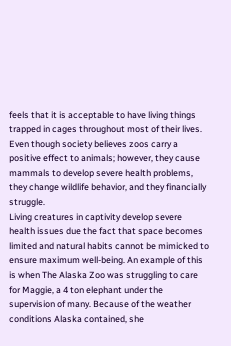feels that it is acceptable to have living things trapped in cages throughout most of their lives. Even though society believes zoos carry a positive effect to animals; however, they cause mammals to develop severe health problems, they change wildlife behavior, and they financially struggle.
Living creatures in captivity develop severe health issues due the fact that space becomes limited and natural habits cannot be mimicked to ensure maximum well-being. An example of this is when The Alaska Zoo was struggling to care for Maggie, a 4 ton elephant under the supervision of many. Because of the weather conditions Alaska contained, she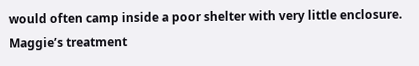would often camp inside a poor shelter with very little enclosure. Maggie’s treatment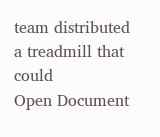team distributed a treadmill that could
Open Document